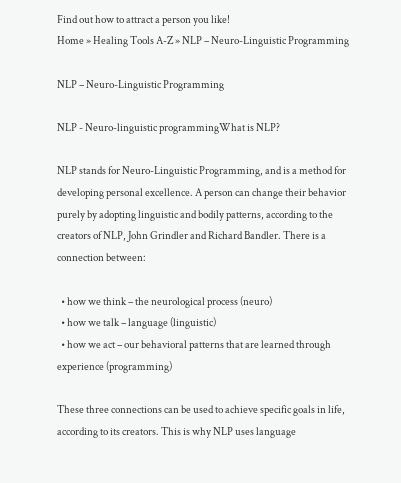Find out how to attract a person you like!
Home » Healing Tools A-Z » NLP – Neuro-Linguistic Programming

NLP – Neuro-Linguistic Programming

NLP - Neuro-linguistic programmingWhat is NLP?

NLP stands for Neuro-Linguistic Programming, and is a method for developing personal excellence. A person can change their behavior purely by adopting linguistic and bodily patterns, according to the creators of NLP, John Grindler and Richard Bandler. There is a connection between:

  • how we think – the neurological process (neuro)
  • how we talk – language (linguistic)
  • how we act – our behavioral patterns that are learned through experience (programming)

These three connections can be used to achieve specific goals in life, according to its creators. This is why NLP uses language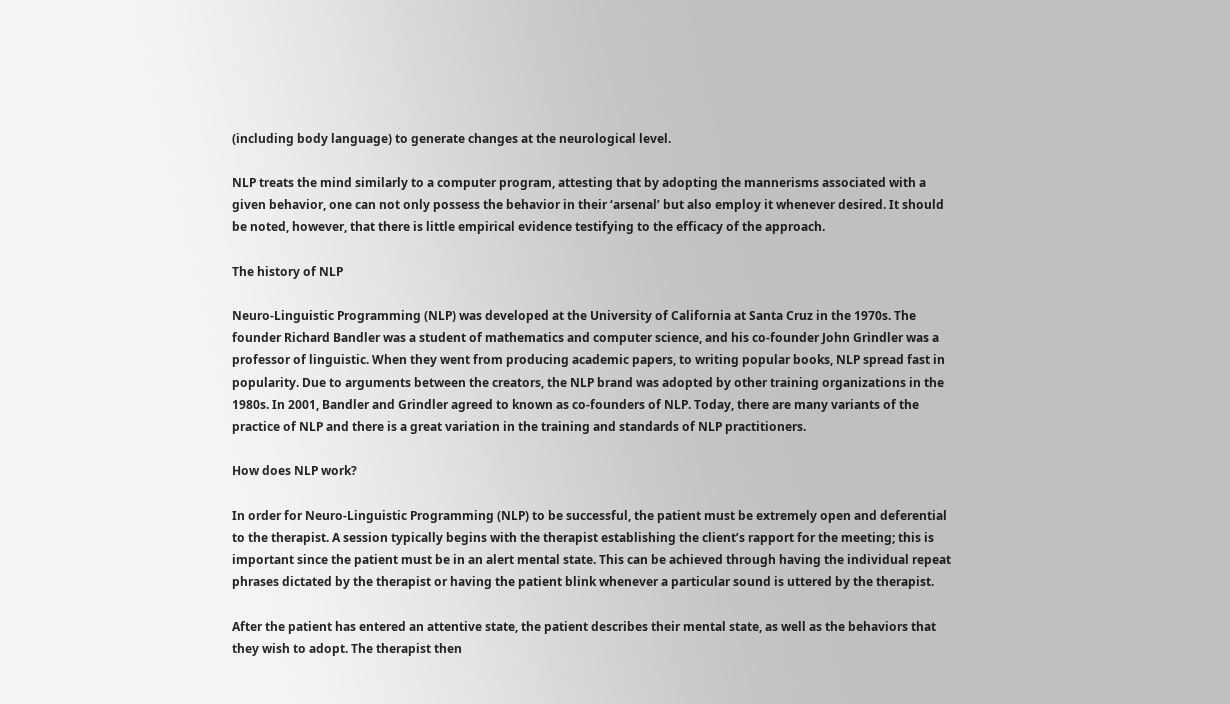(including body language) to generate changes at the neurological level.

NLP treats the mind similarly to a computer program, attesting that by adopting the mannerisms associated with a given behavior, one can not only possess the behavior in their ‘arsenal’ but also employ it whenever desired. It should be noted, however, that there is little empirical evidence testifying to the efficacy of the approach.

The history of NLP

Neuro-Linguistic Programming (NLP) was developed at the University of California at Santa Cruz in the 1970s. The founder Richard Bandler was a student of mathematics and computer science, and his co-founder John Grindler was a professor of linguistic. When they went from producing academic papers, to writing popular books, NLP spread fast in popularity. Due to arguments between the creators, the NLP brand was adopted by other training organizations in the 1980s. In 2001, Bandler and Grindler agreed to known as co-founders of NLP. Today, there are many variants of the practice of NLP and there is a great variation in the training and standards of NLP practitioners.

How does NLP work?

In order for Neuro-Linguistic Programming (NLP) to be successful, the patient must be extremely open and deferential to the therapist. A session typically begins with the therapist establishing the client’s rapport for the meeting; this is important since the patient must be in an alert mental state. This can be achieved through having the individual repeat phrases dictated by the therapist or having the patient blink whenever a particular sound is uttered by the therapist.

After the patient has entered an attentive state, the patient describes their mental state, as well as the behaviors that they wish to adopt. The therapist then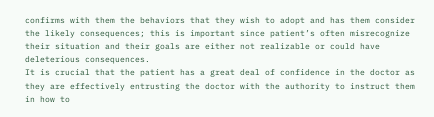confirms with them the behaviors that they wish to adopt and has them consider the likely consequences; this is important since patient’s often misrecognize their situation and their goals are either not realizable or could have deleterious consequences.
It is crucial that the patient has a great deal of confidence in the doctor as they are effectively entrusting the doctor with the authority to instruct them in how to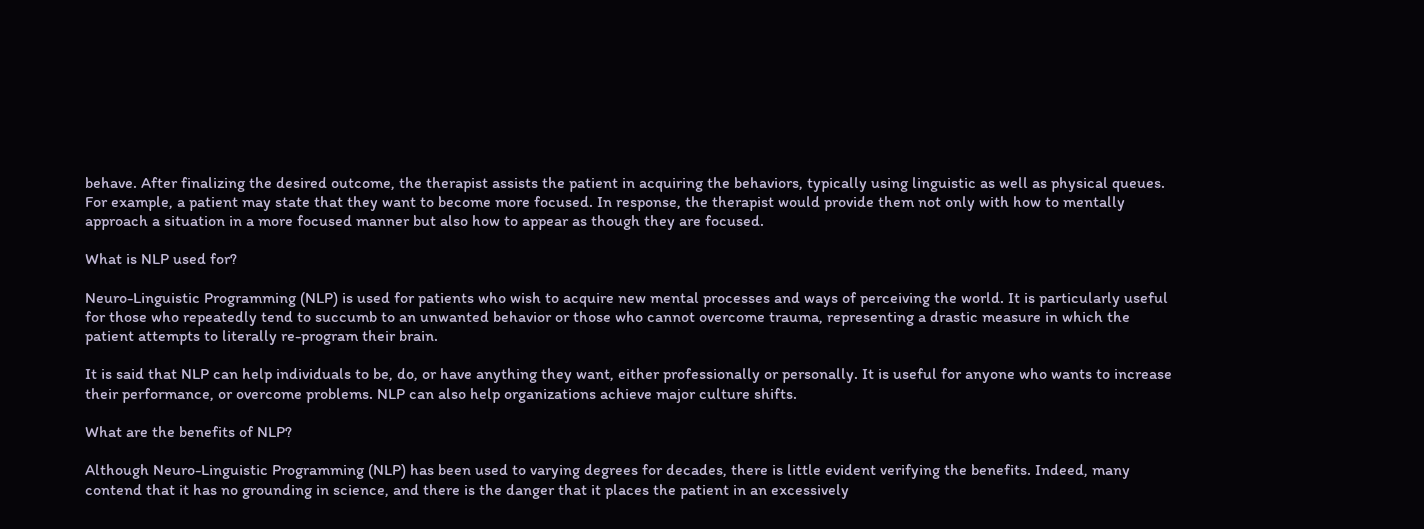behave. After finalizing the desired outcome, the therapist assists the patient in acquiring the behaviors, typically using linguistic as well as physical queues. For example, a patient may state that they want to become more focused. In response, the therapist would provide them not only with how to mentally approach a situation in a more focused manner but also how to appear as though they are focused.

What is NLP used for?

Neuro-Linguistic Programming (NLP) is used for patients who wish to acquire new mental processes and ways of perceiving the world. It is particularly useful for those who repeatedly tend to succumb to an unwanted behavior or those who cannot overcome trauma, representing a drastic measure in which the patient attempts to literally re-program their brain.

It is said that NLP can help individuals to be, do, or have anything they want, either professionally or personally. It is useful for anyone who wants to increase their performance, or overcome problems. NLP can also help organizations achieve major culture shifts.

What are the benefits of NLP?

Although Neuro-Linguistic Programming (NLP) has been used to varying degrees for decades, there is little evident verifying the benefits. Indeed, many contend that it has no grounding in science, and there is the danger that it places the patient in an excessively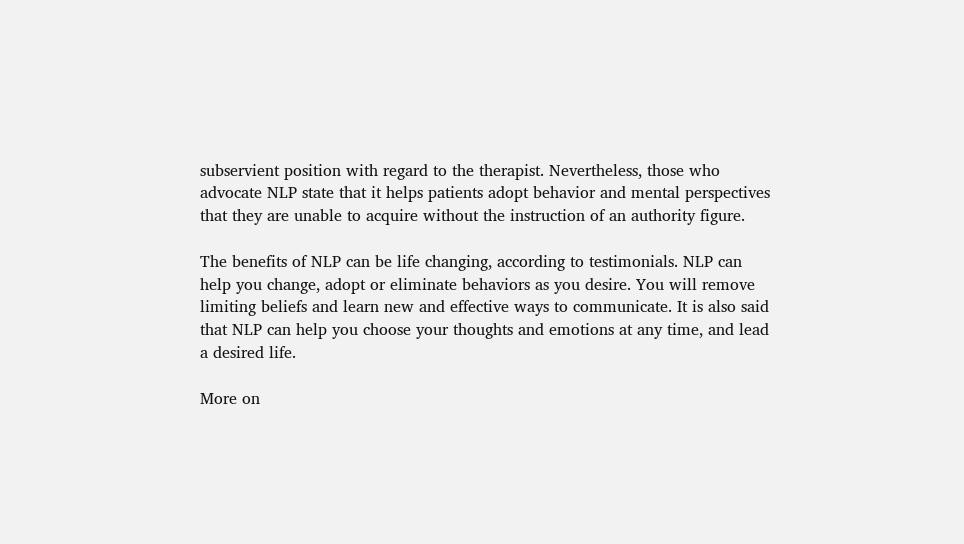subservient position with regard to the therapist. Nevertheless, those who advocate NLP state that it helps patients adopt behavior and mental perspectives that they are unable to acquire without the instruction of an authority figure.

The benefits of NLP can be life changing, according to testimonials. NLP can help you change, adopt or eliminate behaviors as you desire. You will remove limiting beliefs and learn new and effective ways to communicate. It is also said that NLP can help you choose your thoughts and emotions at any time, and lead a desired life.

More on